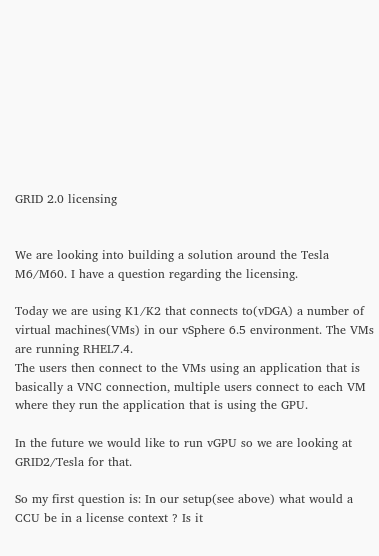GRID 2.0 licensing


We are looking into building a solution around the Tesla M6/M60. I have a question regarding the licensing.

Today we are using K1/K2 that connects to(vDGA) a number of virtual machines(VMs) in our vSphere 6.5 environment. The VMs are running RHEL7.4.
The users then connect to the VMs using an application that is basically a VNC connection, multiple users connect to each VM where they run the application that is using the GPU.

In the future we would like to run vGPU so we are looking at GRID2/Tesla for that.

So my first question is: In our setup(see above) what would a CCU be in a license context ? Is it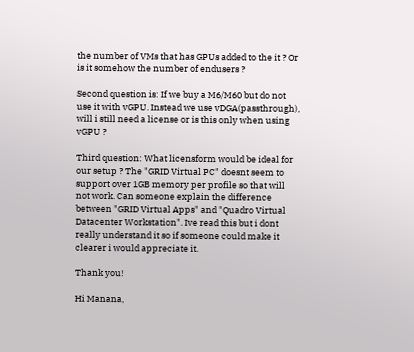the number of VMs that has GPUs added to the it ? Or is it somehow the number of endusers ?

Second question is: If we buy a M6/M60 but do not use it with vGPU. Instead we use vDGA(passthrough), will i still need a license or is this only when using vGPU ?

Third question: What licensform would be ideal for our setup ? The "GRID Virtual PC" doesnt seem to support over 1GB memory per profile so that will not work. Can someone explain the difference between "GRID Virtual Apps" and "Quadro Virtual Datacenter Workstation". Ive read this but i dont really understand it so if someone could make it clearer i would appreciate it.

Thank you!

Hi Manana,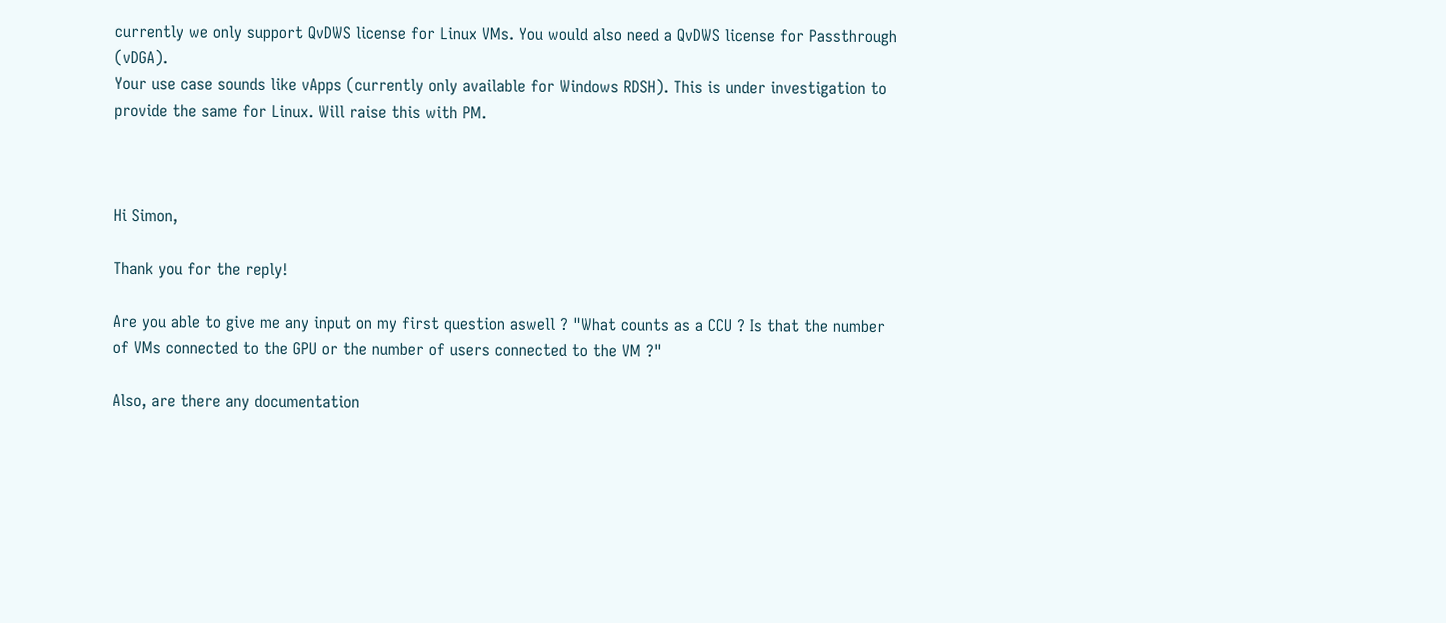currently we only support QvDWS license for Linux VMs. You would also need a QvDWS license for Passthrough (vDGA).
Your use case sounds like vApps (currently only available for Windows RDSH). This is under investigation to provide the same for Linux. Will raise this with PM.



Hi Simon,

Thank you for the reply!

Are you able to give me any input on my first question aswell ? "What counts as a CCU ? Is that the number of VMs connected to the GPU or the number of users connected to the VM ?"

Also, are there any documentation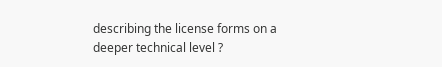describing the license forms on a deeper technical level ?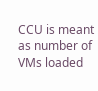CCU is meant as number of VMs loaded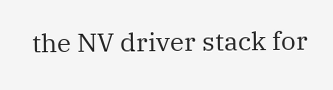the NV driver stack for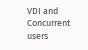VDI and Concurrent users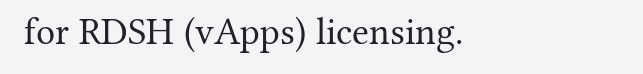for RDSH (vApps) licensing.